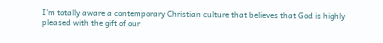I'm totally aware a contemporary Christian culture that believes that God is highly pleased with the gift of our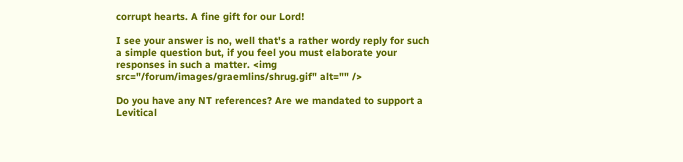corrupt hearts. A fine gift for our Lord!

I see your answer is no, well that's a rather wordy reply for such a simple question but, if you feel you must elaborate your responses in such a matter. <img src="/forum/images/graemlins/shrug.gif" alt="" />

Do you have any NT references? Are we mandated to support a Levitical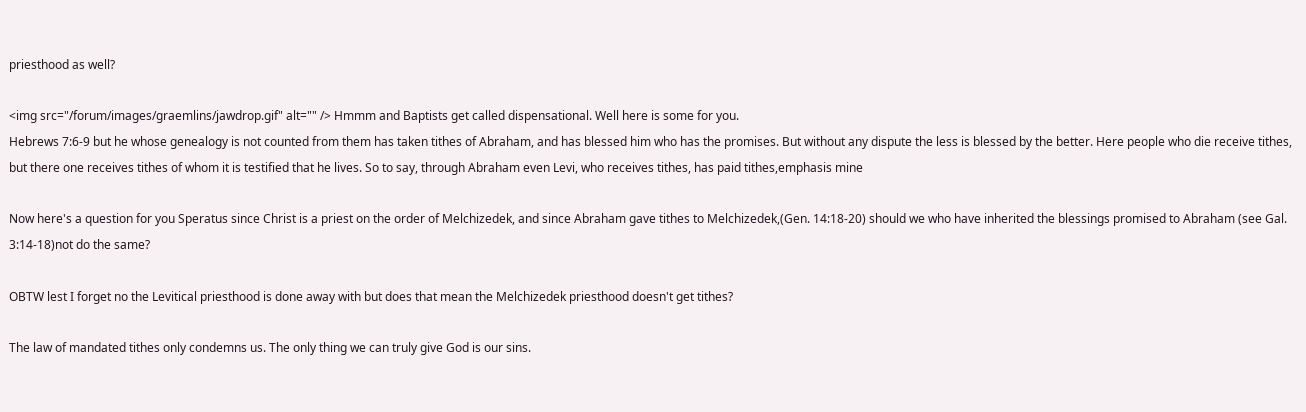priesthood as well?

<img src="/forum/images/graemlins/jawdrop.gif" alt="" /> Hmmm and Baptists get called dispensational. Well here is some for you.
Hebrews 7:6-9 but he whose genealogy is not counted from them has taken tithes of Abraham, and has blessed him who has the promises. But without any dispute the less is blessed by the better. Here people who die receive tithes, but there one receives tithes of whom it is testified that he lives. So to say, through Abraham even Levi, who receives tithes, has paid tithes,emphasis mine

Now here's a question for you Speratus since Christ is a priest on the order of Melchizedek, and since Abraham gave tithes to Melchizedek,(Gen. 14:18-20) should we who have inherited the blessings promised to Abraham (see Gal. 3:14-18)not do the same?

OBTW lest I forget no the Levitical priesthood is done away with but does that mean the Melchizedek priesthood doesn't get tithes?

The law of mandated tithes only condemns us. The only thing we can truly give God is our sins.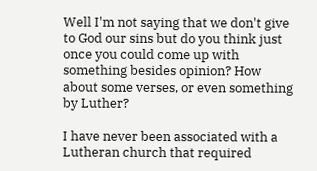Well I'm not saying that we don't give to God our sins but do you think just once you could come up with something besides opinion? How about some verses, or even something by Luther?

I have never been associated with a Lutheran church that required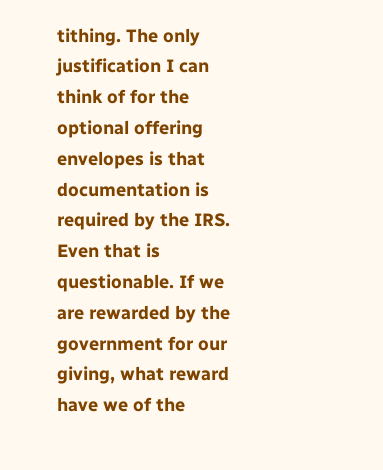tithing. The only justification I can think of for the optional offering envelopes is that documentation is required by the IRS. Even that is questionable. If we are rewarded by the government for our giving, what reward have we of the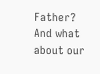Father? And what about our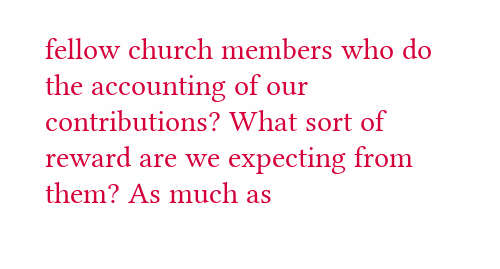fellow church members who do the accounting of our contributions? What sort of reward are we expecting from them? As much as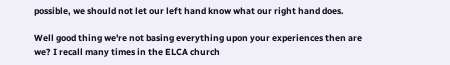possible, we should not let our left hand know what our right hand does.

Well good thing we're not basing everything upon your experiences then are we? I recall many times in the ELCA church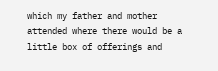which my father and mother attended where there would be a little box of offerings and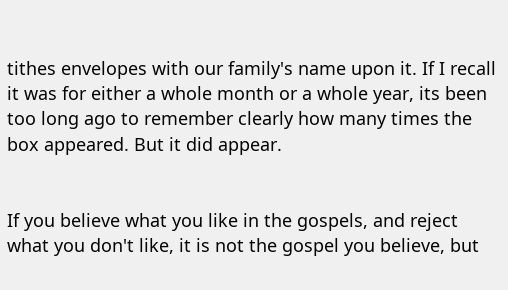tithes envelopes with our family's name upon it. If I recall it was for either a whole month or a whole year, its been too long ago to remember clearly how many times the box appeared. But it did appear.


If you believe what you like in the gospels, and reject what you don't like, it is not the gospel you believe, but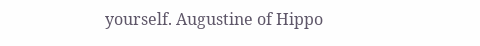yourself. Augustine of Hippo